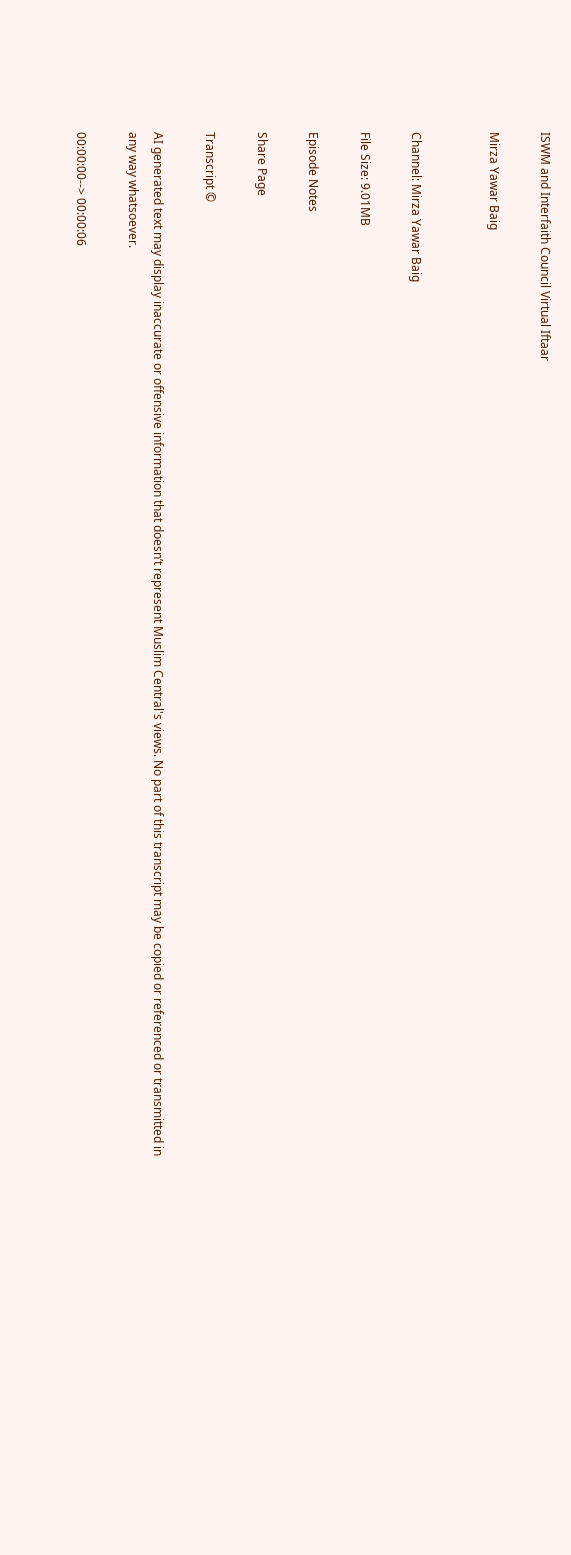ISWM and Interfaith Council Virtual Iftaar

Mirza Yawar Baig


Channel: Mirza Yawar Baig

File Size: 9.01MB

Episode Notes

Share Page

Transcript ©

AI generated text may display inaccurate or offensive information that doesn’t represent Muslim Central's views. No part of this transcript may be copied or referenced or transmitted in any way whatsoever.

00:00:00--> 00:00:06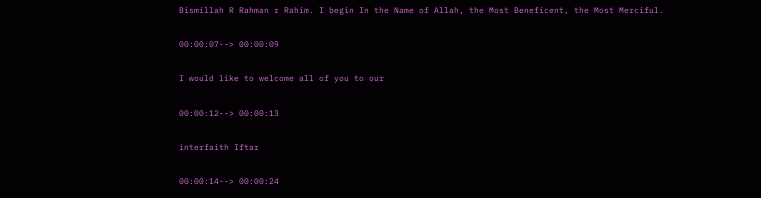Bismillah R Rahman r Rahim. I begin In the Name of Allah, the Most Beneficent, the Most Merciful.

00:00:07--> 00:00:09

I would like to welcome all of you to our

00:00:12--> 00:00:13

interfaith Iftar

00:00:14--> 00:00:24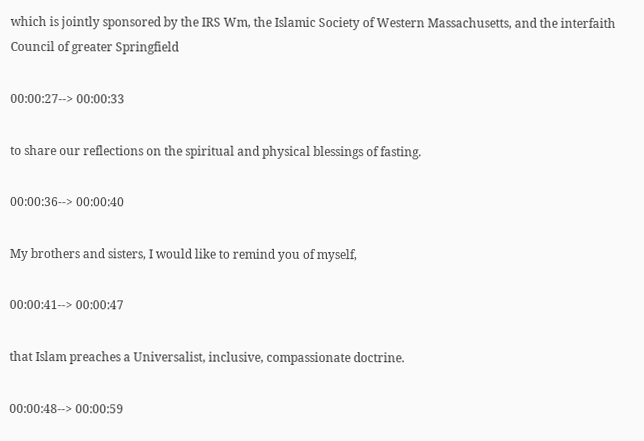which is jointly sponsored by the IRS Wm, the Islamic Society of Western Massachusetts, and the interfaith Council of greater Springfield

00:00:27--> 00:00:33

to share our reflections on the spiritual and physical blessings of fasting.

00:00:36--> 00:00:40

My brothers and sisters, I would like to remind you of myself,

00:00:41--> 00:00:47

that Islam preaches a Universalist, inclusive, compassionate doctrine.

00:00:48--> 00:00:59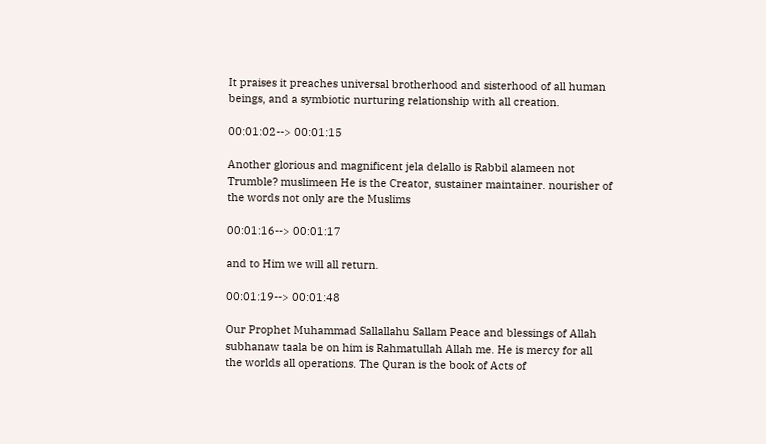It praises it preaches universal brotherhood and sisterhood of all human beings, and a symbiotic nurturing relationship with all creation.

00:01:02--> 00:01:15

Another glorious and magnificent jela delallo is Rabbil alameen not Trumble? muslimeen He is the Creator, sustainer maintainer. nourisher of the words not only are the Muslims

00:01:16--> 00:01:17

and to Him we will all return.

00:01:19--> 00:01:48

Our Prophet Muhammad Sallallahu Sallam Peace and blessings of Allah subhanaw taala be on him is Rahmatullah Allah me. He is mercy for all the worlds all operations. The Quran is the book of Acts of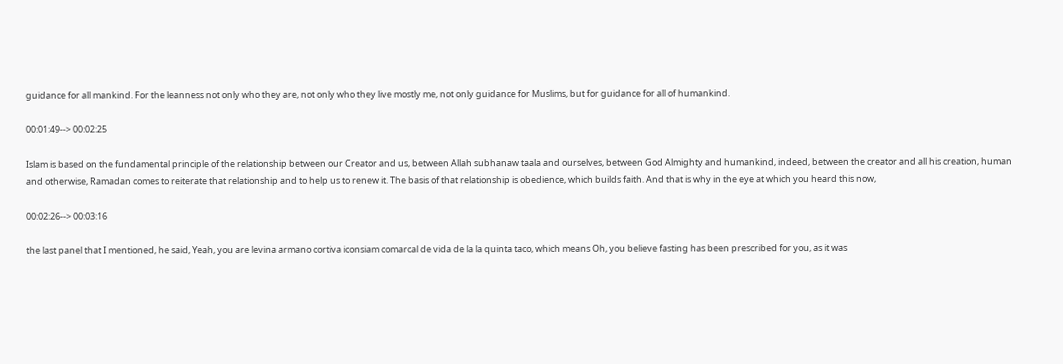guidance for all mankind. For the leanness not only who they are, not only who they live mostly me, not only guidance for Muslims, but for guidance for all of humankind.

00:01:49--> 00:02:25

Islam is based on the fundamental principle of the relationship between our Creator and us, between Allah subhanaw taala and ourselves, between God Almighty and humankind, indeed, between the creator and all his creation, human and otherwise, Ramadan comes to reiterate that relationship and to help us to renew it. The basis of that relationship is obedience, which builds faith. And that is why in the eye at which you heard this now,

00:02:26--> 00:03:16

the last panel that I mentioned, he said, Yeah, you are levina armano cortiva iconsiam comarcal de vida de la la quinta taco, which means Oh, you believe fasting has been prescribed for you, as it was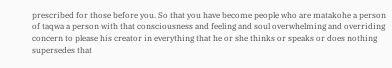prescribed for those before you. So that you have become people who are matakohe a person of taqwa a person with that consciousness and feeling and soul overwhelming and overriding concern to please his creator in everything that he or she thinks or speaks or does nothing supersedes that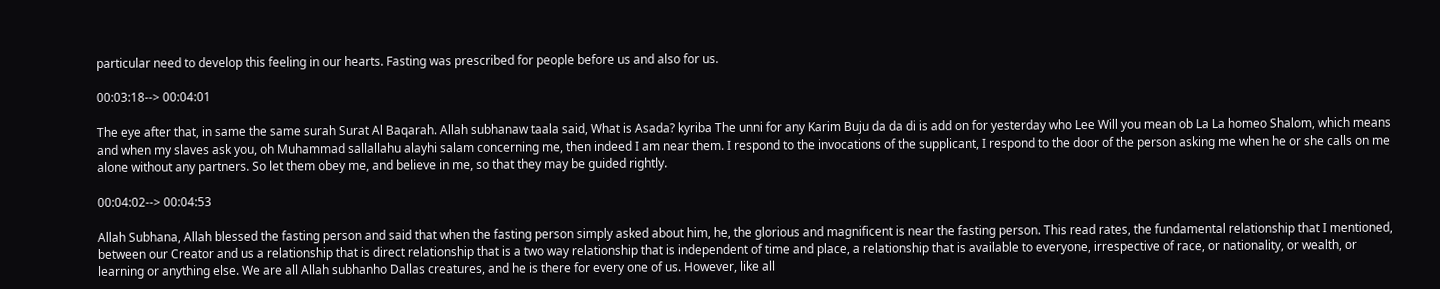particular need to develop this feeling in our hearts. Fasting was prescribed for people before us and also for us.

00:03:18--> 00:04:01

The eye after that, in same the same surah Surat Al Baqarah. Allah subhanaw taala said, What is Asada? kyriba The unni for any Karim Buju da da di is add on for yesterday who Lee Will you mean ob La La homeo Shalom, which means and when my slaves ask you, oh Muhammad sallallahu alayhi salam concerning me, then indeed I am near them. I respond to the invocations of the supplicant, I respond to the door of the person asking me when he or she calls on me alone without any partners. So let them obey me, and believe in me, so that they may be guided rightly.

00:04:02--> 00:04:53

Allah Subhana, Allah blessed the fasting person and said that when the fasting person simply asked about him, he, the glorious and magnificent is near the fasting person. This read rates, the fundamental relationship that I mentioned, between our Creator and us a relationship that is direct relationship that is a two way relationship that is independent of time and place, a relationship that is available to everyone, irrespective of race, or nationality, or wealth, or learning or anything else. We are all Allah subhanho Dallas creatures, and he is there for every one of us. However, like all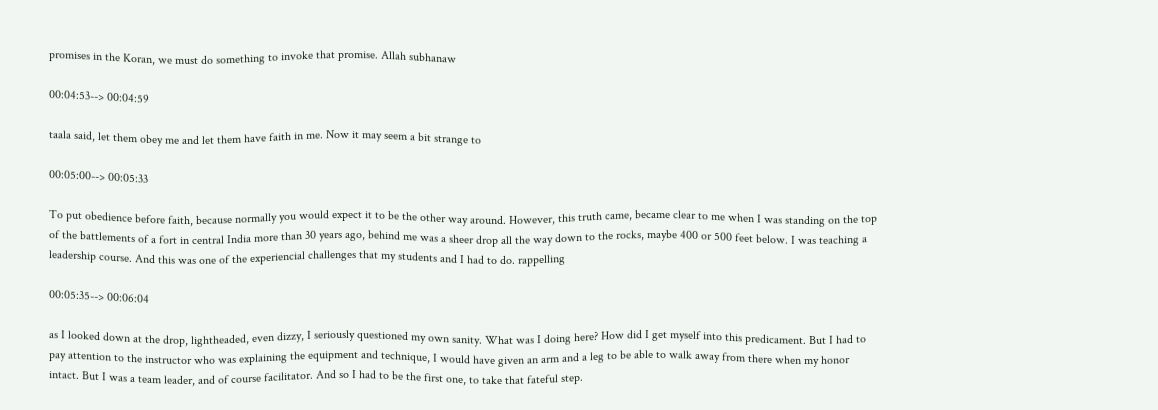promises in the Koran, we must do something to invoke that promise. Allah subhanaw

00:04:53--> 00:04:59

taala said, let them obey me and let them have faith in me. Now it may seem a bit strange to

00:05:00--> 00:05:33

To put obedience before faith, because normally you would expect it to be the other way around. However, this truth came, became clear to me when I was standing on the top of the battlements of a fort in central India more than 30 years ago, behind me was a sheer drop all the way down to the rocks, maybe 400 or 500 feet below. I was teaching a leadership course. And this was one of the experiencial challenges that my students and I had to do. rappelling

00:05:35--> 00:06:04

as I looked down at the drop, lightheaded, even dizzy, I seriously questioned my own sanity. What was I doing here? How did I get myself into this predicament. But I had to pay attention to the instructor who was explaining the equipment and technique, I would have given an arm and a leg to be able to walk away from there when my honor intact. But I was a team leader, and of course facilitator. And so I had to be the first one, to take that fateful step.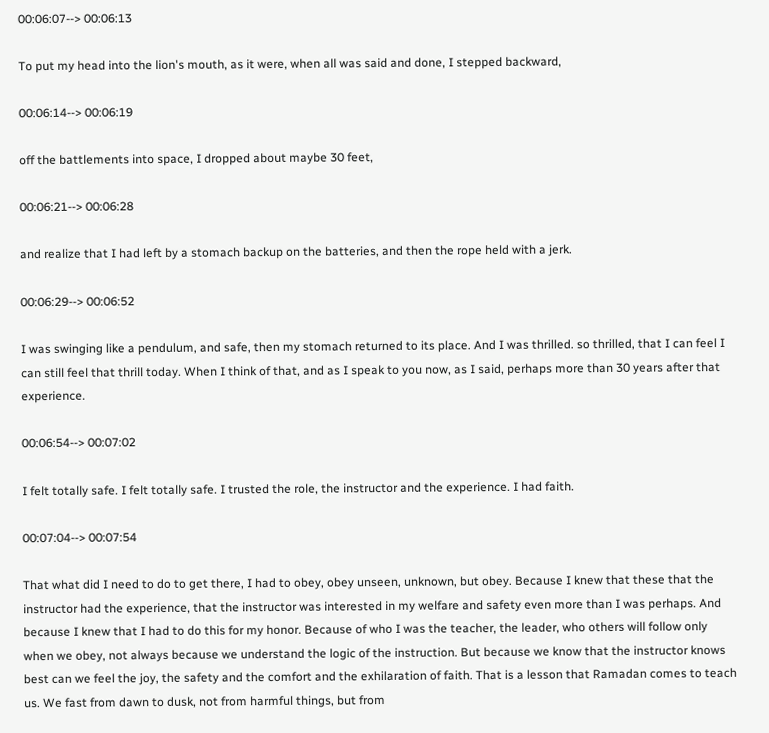00:06:07--> 00:06:13

To put my head into the lion's mouth, as it were, when all was said and done, I stepped backward,

00:06:14--> 00:06:19

off the battlements into space, I dropped about maybe 30 feet,

00:06:21--> 00:06:28

and realize that I had left by a stomach backup on the batteries, and then the rope held with a jerk.

00:06:29--> 00:06:52

I was swinging like a pendulum, and safe, then my stomach returned to its place. And I was thrilled. so thrilled, that I can feel I can still feel that thrill today. When I think of that, and as I speak to you now, as I said, perhaps more than 30 years after that experience.

00:06:54--> 00:07:02

I felt totally safe. I felt totally safe. I trusted the role, the instructor and the experience. I had faith.

00:07:04--> 00:07:54

That what did I need to do to get there, I had to obey, obey unseen, unknown, but obey. Because I knew that these that the instructor had the experience, that the instructor was interested in my welfare and safety even more than I was perhaps. And because I knew that I had to do this for my honor. Because of who I was the teacher, the leader, who others will follow only when we obey, not always because we understand the logic of the instruction. But because we know that the instructor knows best can we feel the joy, the safety and the comfort and the exhilaration of faith. That is a lesson that Ramadan comes to teach us. We fast from dawn to dusk, not from harmful things, but from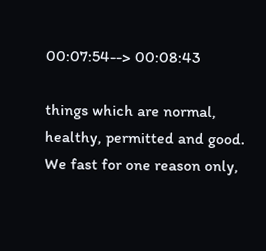00:07:54--> 00:08:43

things which are normal, healthy, permitted and good. We fast for one reason only,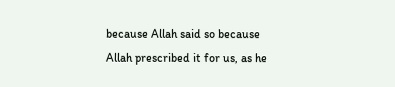because Allah said so because Allah prescribed it for us, as he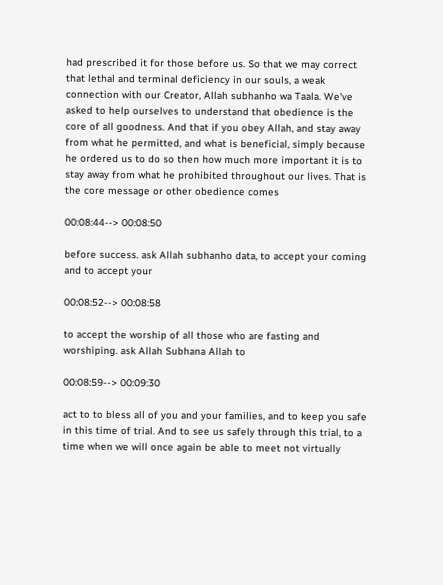had prescribed it for those before us. So that we may correct that lethal and terminal deficiency in our souls, a weak connection with our Creator, Allah subhanho wa Taala. We've asked to help ourselves to understand that obedience is the core of all goodness. And that if you obey Allah, and stay away from what he permitted, and what is beneficial, simply because he ordered us to do so then how much more important it is to stay away from what he prohibited throughout our lives. That is the core message or other obedience comes

00:08:44--> 00:08:50

before success. ask Allah subhanho data, to accept your coming and to accept your

00:08:52--> 00:08:58

to accept the worship of all those who are fasting and worshiping. ask Allah Subhana Allah to

00:08:59--> 00:09:30

act to to bless all of you and your families, and to keep you safe in this time of trial. And to see us safely through this trial, to a time when we will once again be able to meet not virtually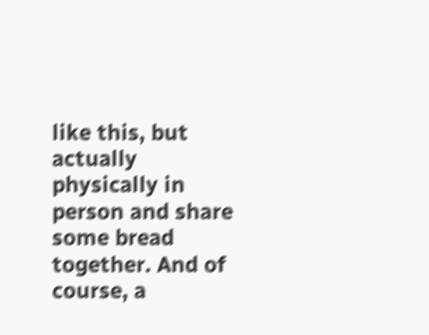like this, but actually physically in person and share some bread together. And of course, a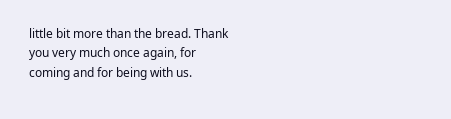little bit more than the bread. Thank you very much once again, for coming and for being with us.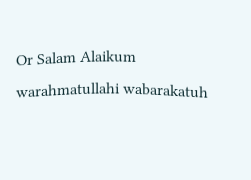Or Salam Alaikum warahmatullahi wabarakatuh